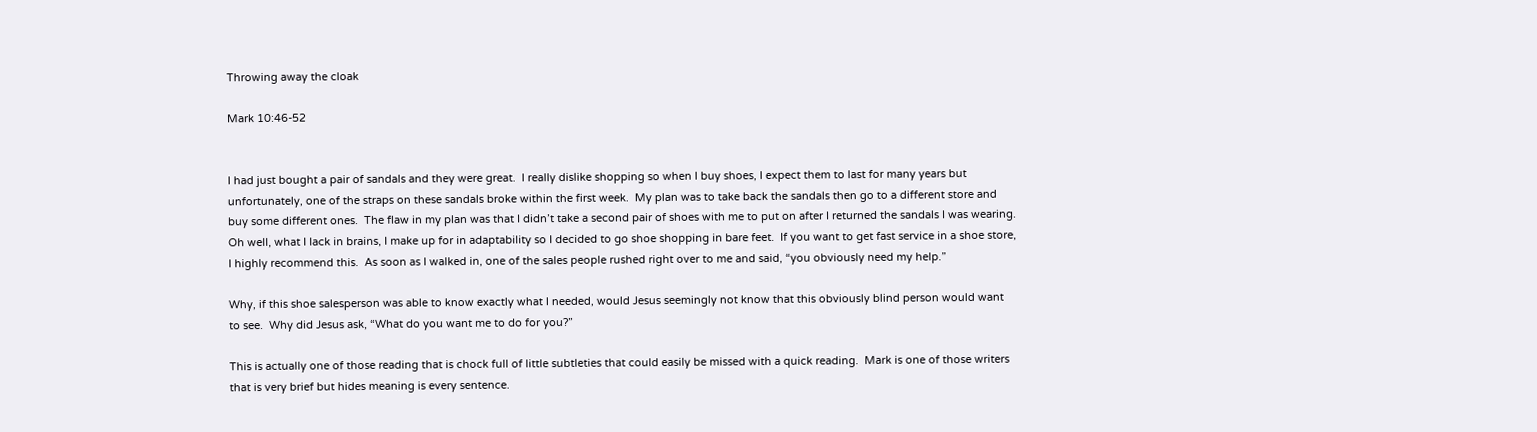Throwing away the cloak

Mark 10:46-52


I had just bought a pair of sandals and they were great.  I really dislike shopping so when I buy shoes, I expect them to last for many years but unfortunately, one of the straps on these sandals broke within the first week.  My plan was to take back the sandals then go to a different store and buy some different ones.  The flaw in my plan was that I didn’t take a second pair of shoes with me to put on after I returned the sandals I was wearing.  Oh well, what I lack in brains, I make up for in adaptability so I decided to go shoe shopping in bare feet.  If you want to get fast service in a shoe store, I highly recommend this.  As soon as I walked in, one of the sales people rushed right over to me and said, “you obviously need my help.”

Why, if this shoe salesperson was able to know exactly what I needed, would Jesus seemingly not know that this obviously blind person would want to see.  Why did Jesus ask, “What do you want me to do for you?”

This is actually one of those reading that is chock full of little subtleties that could easily be missed with a quick reading.  Mark is one of those writers that is very brief but hides meaning is every sentence.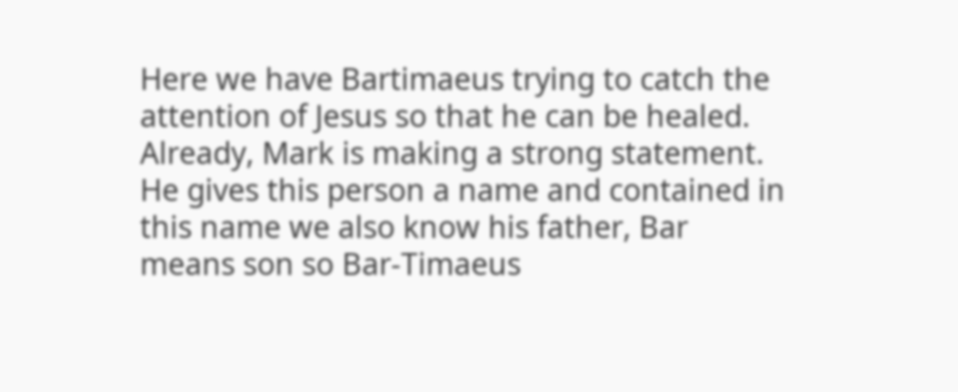Here we have Bartimaeus trying to catch the attention of Jesus so that he can be healed.  Already, Mark is making a strong statement.  He gives this person a name and contained in this name we also know his father, Bar means son so Bar-Timaeus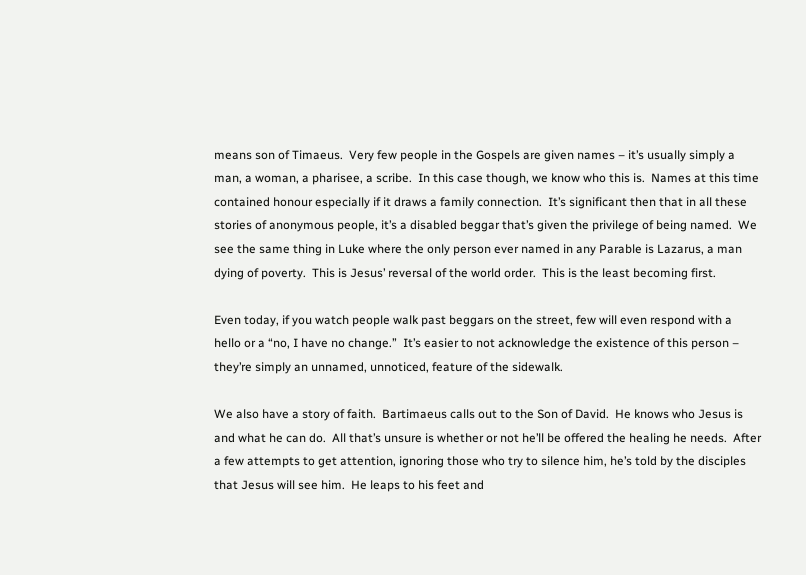means son of Timaeus.  Very few people in the Gospels are given names – it’s usually simply a man, a woman, a pharisee, a scribe.  In this case though, we know who this is.  Names at this time contained honour especially if it draws a family connection.  It’s significant then that in all these stories of anonymous people, it’s a disabled beggar that’s given the privilege of being named.  We see the same thing in Luke where the only person ever named in any Parable is Lazarus, a man dying of poverty.  This is Jesus’ reversal of the world order.  This is the least becoming first.

Even today, if you watch people walk past beggars on the street, few will even respond with a hello or a “no, I have no change.”  It’s easier to not acknowledge the existence of this person – they’re simply an unnamed, unnoticed, feature of the sidewalk.

We also have a story of faith.  Bartimaeus calls out to the Son of David.  He knows who Jesus is and what he can do.  All that’s unsure is whether or not he’ll be offered the healing he needs.  After a few attempts to get attention, ignoring those who try to silence him, he’s told by the disciples that Jesus will see him.  He leaps to his feet and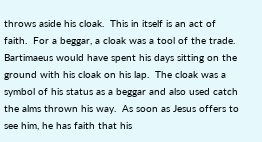throws aside his cloak.  This in itself is an act of faith.  For a beggar, a cloak was a tool of the trade.  Bartimaeus would have spent his days sitting on the ground with his cloak on his lap.  The cloak was a symbol of his status as a beggar and also used catch the alms thrown his way.  As soon as Jesus offers to see him, he has faith that his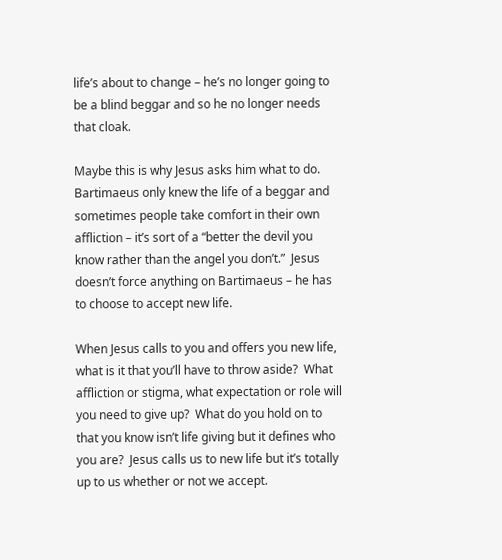life’s about to change – he’s no longer going to be a blind beggar and so he no longer needs that cloak.

Maybe this is why Jesus asks him what to do.  Bartimaeus only knew the life of a beggar and sometimes people take comfort in their own affliction – it’s sort of a “better the devil you know rather than the angel you don’t.”  Jesus doesn’t force anything on Bartimaeus – he has to choose to accept new life.

When Jesus calls to you and offers you new life, what is it that you’ll have to throw aside?  What affliction or stigma, what expectation or role will you need to give up?  What do you hold on to that you know isn’t life giving but it defines who you are?  Jesus calls us to new life but it’s totally up to us whether or not we accept.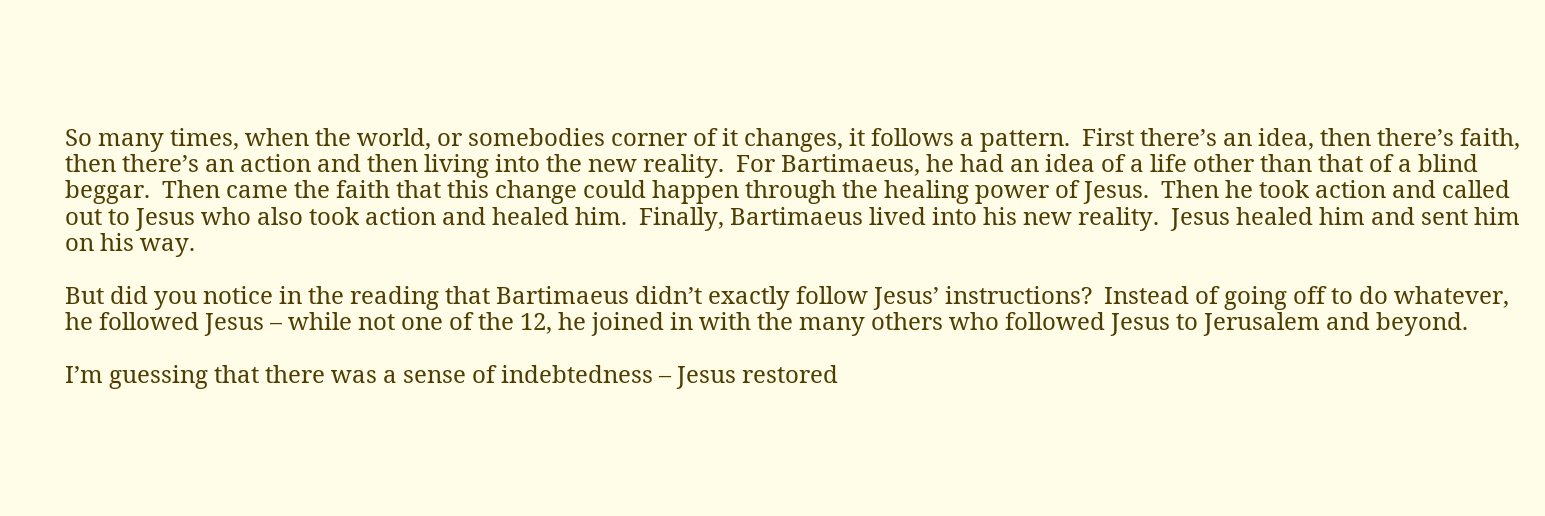So many times, when the world, or somebodies corner of it changes, it follows a pattern.  First there’s an idea, then there’s faith, then there’s an action and then living into the new reality.  For Bartimaeus, he had an idea of a life other than that of a blind beggar.  Then came the faith that this change could happen through the healing power of Jesus.  Then he took action and called out to Jesus who also took action and healed him.  Finally, Bartimaeus lived into his new reality.  Jesus healed him and sent him on his way.

But did you notice in the reading that Bartimaeus didn’t exactly follow Jesus’ instructions?  Instead of going off to do whatever, he followed Jesus – while not one of the 12, he joined in with the many others who followed Jesus to Jerusalem and beyond.

I’m guessing that there was a sense of indebtedness – Jesus restored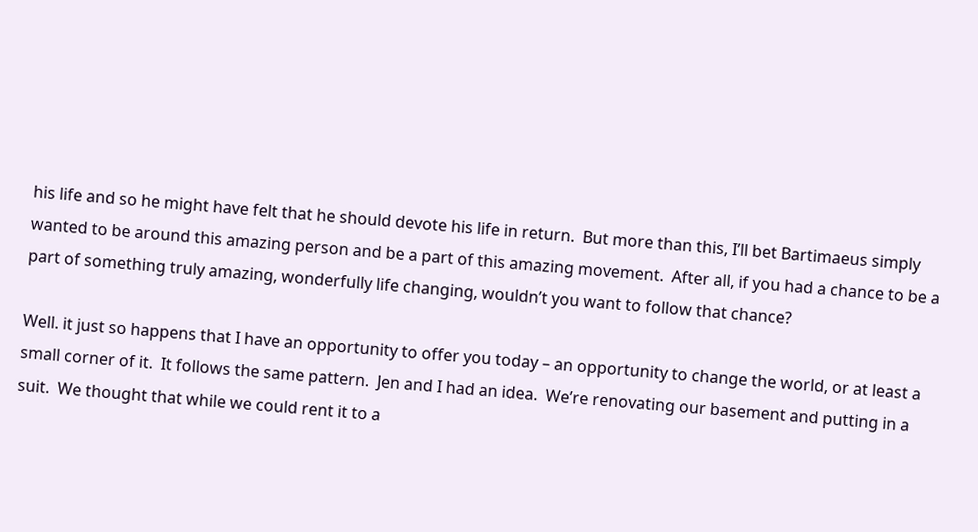his life and so he might have felt that he should devote his life in return.  But more than this, I’ll bet Bartimaeus simply wanted to be around this amazing person and be a part of this amazing movement.  After all, if you had a chance to be a part of something truly amazing, wonderfully life changing, wouldn’t you want to follow that chance?

Well. it just so happens that I have an opportunity to offer you today – an opportunity to change the world, or at least a small corner of it.  It follows the same pattern.  Jen and I had an idea.  We’re renovating our basement and putting in a suit.  We thought that while we could rent it to a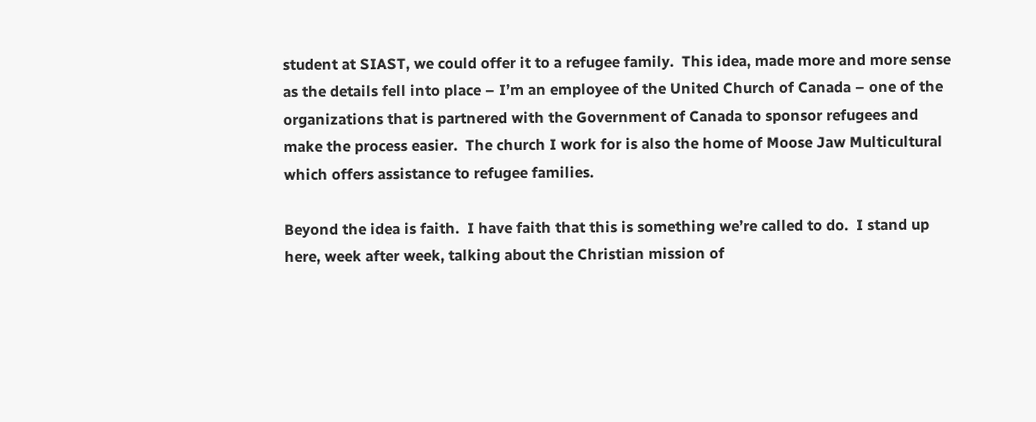student at SIAST, we could offer it to a refugee family.  This idea, made more and more sense as the details fell into place – I’m an employee of the United Church of Canada – one of the organizations that is partnered with the Government of Canada to sponsor refugees and make the process easier.  The church I work for is also the home of Moose Jaw Multicultural which offers assistance to refugee families.

Beyond the idea is faith.  I have faith that this is something we’re called to do.  I stand up here, week after week, talking about the Christian mission of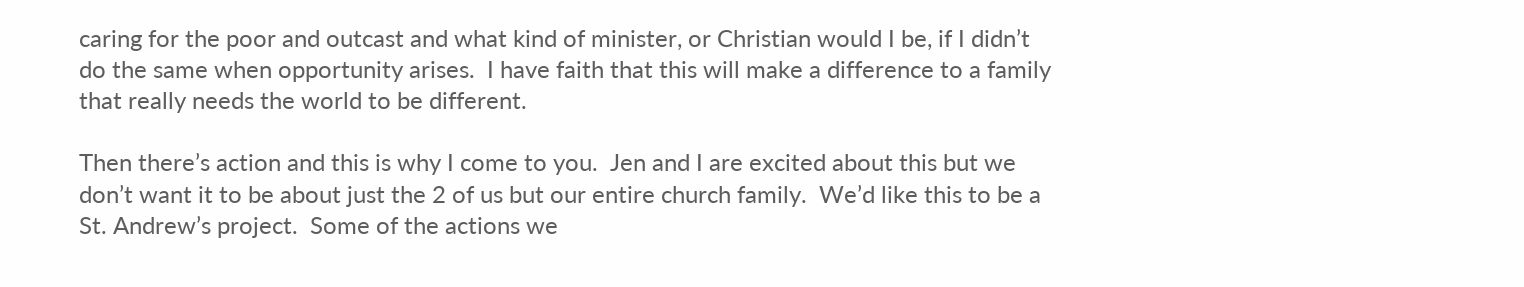caring for the poor and outcast and what kind of minister, or Christian would I be, if I didn’t do the same when opportunity arises.  I have faith that this will make a difference to a family that really needs the world to be different.

Then there’s action and this is why I come to you.  Jen and I are excited about this but we don’t want it to be about just the 2 of us but our entire church family.  We’d like this to be a St. Andrew’s project.  Some of the actions we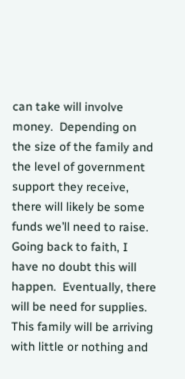can take will involve money.  Depending on the size of the family and the level of government support they receive, there will likely be some funds we’ll need to raise.  Going back to faith, I have no doubt this will happen.  Eventually, there will be need for supplies.  This family will be arriving with little or nothing and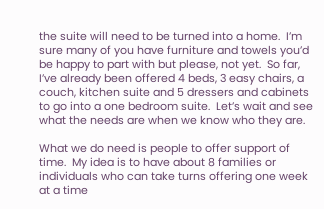the suite will need to be turned into a home.  I’m sure many of you have furniture and towels you’d be happy to part with but please, not yet.  So far, I’ve already been offered 4 beds, 3 easy chairs, a couch, kitchen suite and 5 dressers and cabinets to go into a one bedroom suite.  Let’s wait and see what the needs are when we know who they are.

What we do need is people to offer support of time.  My idea is to have about 8 families or individuals who can take turns offering one week at a time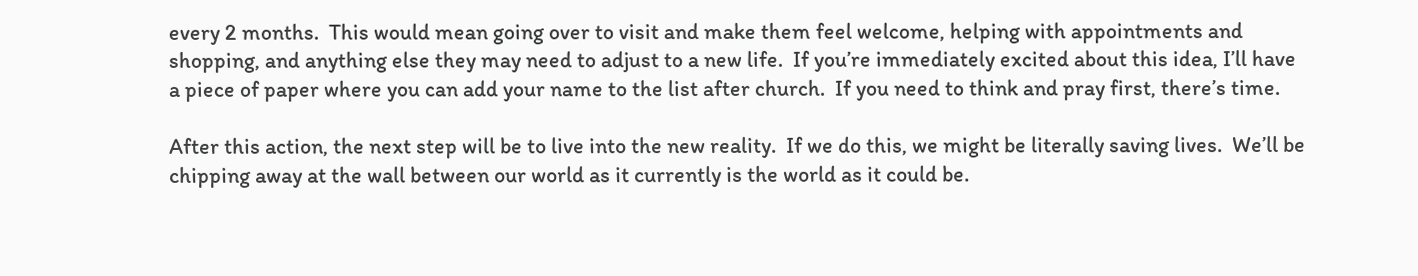every 2 months.  This would mean going over to visit and make them feel welcome, helping with appointments and shopping, and anything else they may need to adjust to a new life.  If you’re immediately excited about this idea, I’ll have a piece of paper where you can add your name to the list after church.  If you need to think and pray first, there’s time.

After this action, the next step will be to live into the new reality.  If we do this, we might be literally saving lives.  We’ll be chipping away at the wall between our world as it currently is the world as it could be.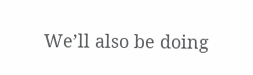We’ll also be doing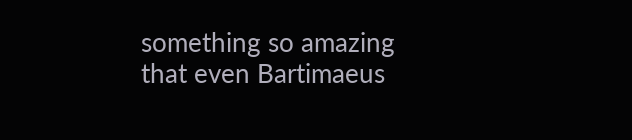something so amazing that even Bartimaeus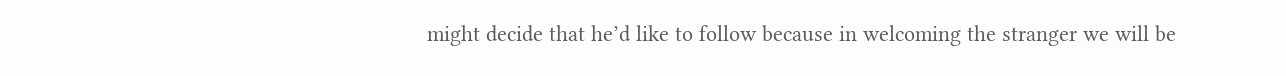might decide that he’d like to follow because in welcoming the stranger we will be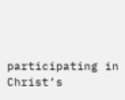participating in Christ’s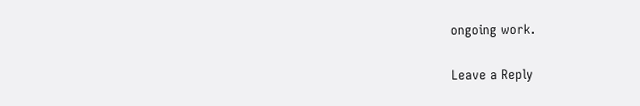ongoing work.

Leave a Reply